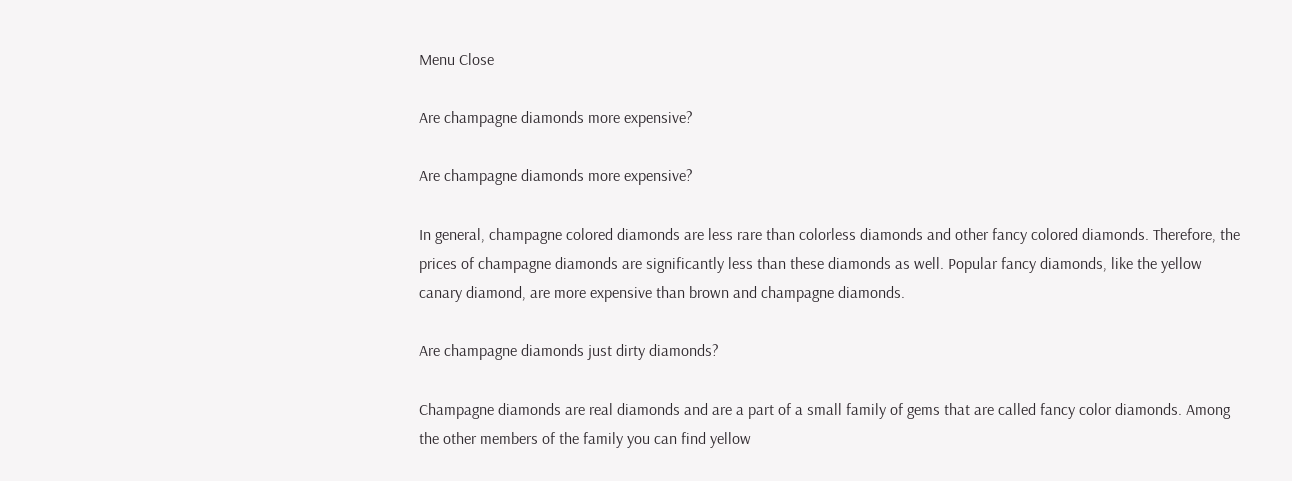Menu Close

Are champagne diamonds more expensive?

Are champagne diamonds more expensive?

In general, champagne colored diamonds are less rare than colorless diamonds and other fancy colored diamonds. Therefore, the prices of champagne diamonds are significantly less than these diamonds as well. Popular fancy diamonds, like the yellow canary diamond, are more expensive than brown and champagne diamonds.

Are champagne diamonds just dirty diamonds?

Champagne diamonds are real diamonds and are a part of a small family of gems that are called fancy color diamonds. Among the other members of the family you can find yellow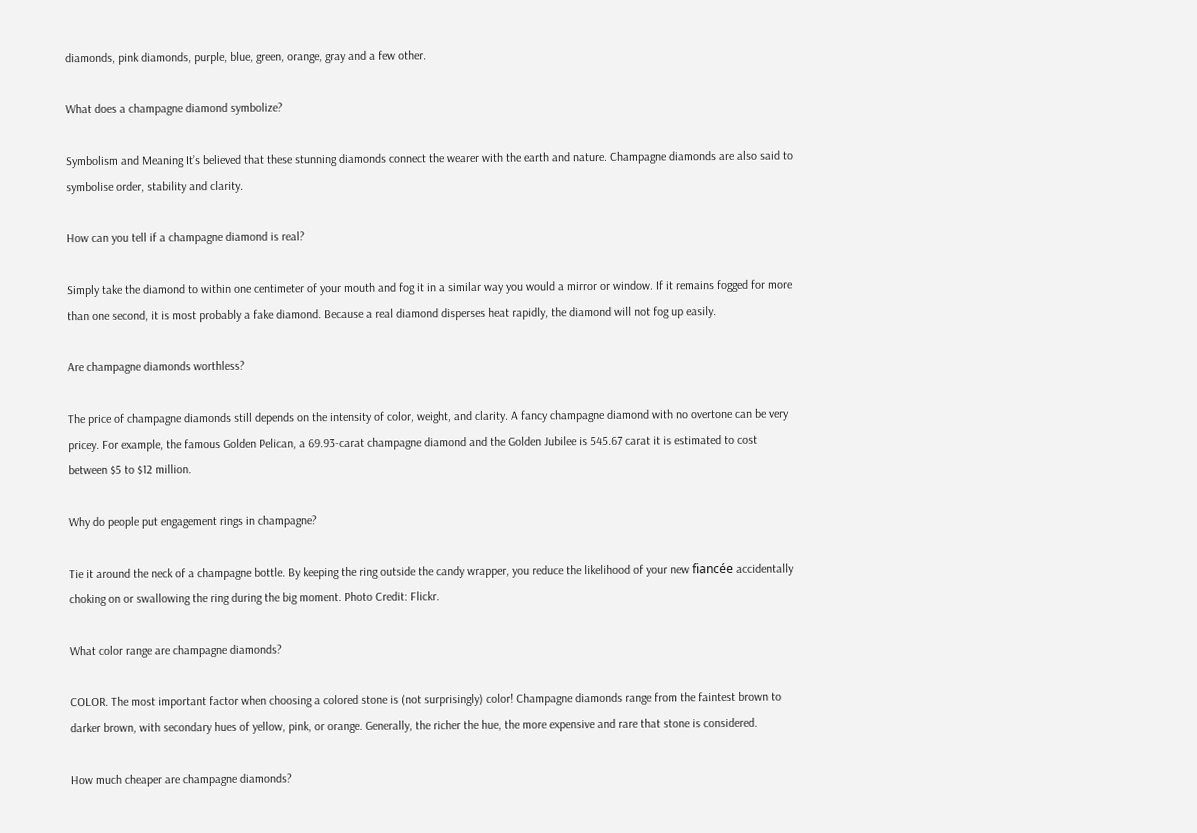diamonds, pink diamonds, purple, blue, green, orange, gray and a few other.

What does a champagne diamond symbolize?

Symbolism and Meaning It’s believed that these stunning diamonds connect the wearer with the earth and nature. Champagne diamonds are also said to symbolise order, stability and clarity.

How can you tell if a champagne diamond is real?

Simply take the diamond to within one centimeter of your mouth and fog it in a similar way you would a mirror or window. If it remains fogged for more than one second, it is most probably a fake diamond. Because a real diamond disperses heat rapidly, the diamond will not fog up easily.

Are champagne diamonds worthless?

The price of champagne diamonds still depends on the intensity of color, weight, and clarity. A fancy champagne diamond with no overtone can be very pricey. For example, the famous Golden Pelican, a 69.93-carat champagne diamond and the Golden Jubilee is 545.67 carat it is estimated to cost between $5 to $12 million.

Why do people put engagement rings in champagne?

Tie it around the neck of a champagne bottle. By keeping the ring outside the candy wrapper, you reduce the likelihood of your new fiancée accidentally choking on or swallowing the ring during the big moment. Photo Credit: Flickr.

What color range are champagne diamonds?

COLOR. The most important factor when choosing a colored stone is (not surprisingly) color! Champagne diamonds range from the faintest brown to darker brown, with secondary hues of yellow, pink, or orange. Generally, the richer the hue, the more expensive and rare that stone is considered.

How much cheaper are champagne diamonds?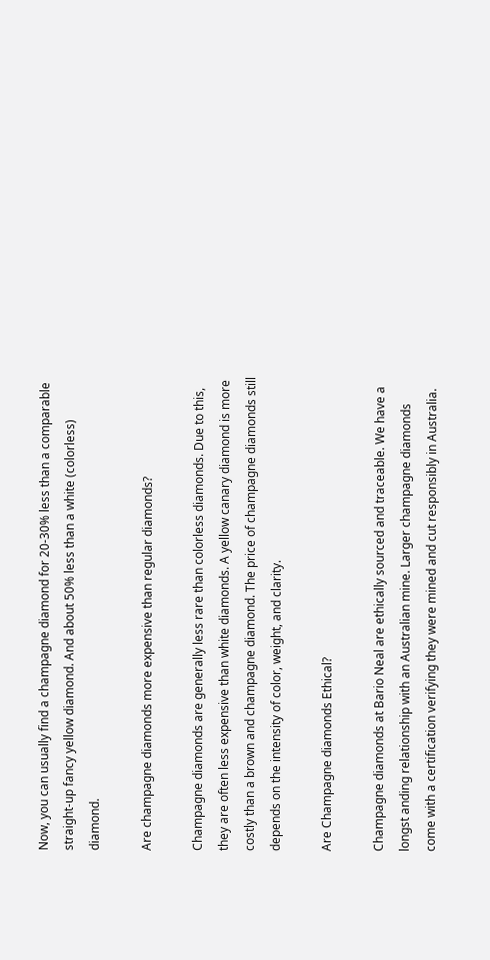Now, you can usually find a champagne diamond for 20-30% less than a comparable straight-up fancy yellow diamond. And about 50% less than a white (colorless) diamond.

Are champagne diamonds more expensive than regular diamonds?

Champagne diamonds are generally less rare than colorless diamonds. Due to this, they are often less expensive than white diamonds. A yellow canary diamond is more costly than a brown and champagne diamond. The price of champagne diamonds still depends on the intensity of color, weight, and clarity.

Are Champagne diamonds Ethical?

Champagne diamonds at Bario Neal are ethically sourced and traceable. We have a longst anding relationship with an Australian mine. Larger champagne diamonds come with a certification verifying they were mined and cut responsibly in Australia.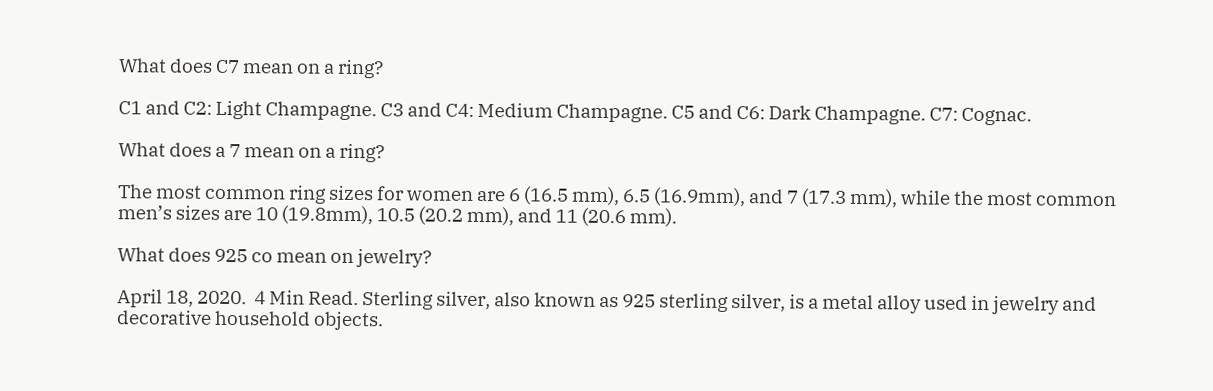What does C7 mean on a ring?

C1 and C2: Light Champagne. C3 and C4: Medium Champagne. C5 and C6: Dark Champagne. C7: Cognac.

What does a 7 mean on a ring?

The most common ring sizes for women are 6 (16.5 mm), 6.5 (16.9mm), and 7 (17.3 mm), while the most common men’s sizes are 10 (19.8mm), 10.5 (20.2 mm), and 11 (20.6 mm).

What does 925 co mean on jewelry?

April 18, 2020.  4 Min Read. Sterling silver, also known as 925 sterling silver, is a metal alloy used in jewelry and decorative household objects.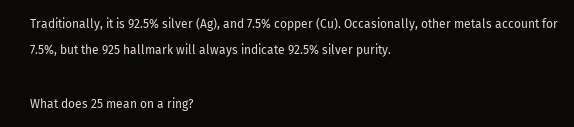Traditionally, it is 92.5% silver (Ag), and 7.5% copper (Cu). Occasionally, other metals account for 7.5%, but the 925 hallmark will always indicate 92.5% silver purity.

What does 25 mean on a ring?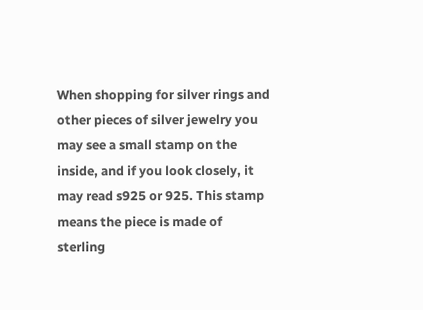When shopping for silver rings and other pieces of silver jewelry you may see a small stamp on the inside, and if you look closely, it may read s925 or 925. This stamp means the piece is made of sterling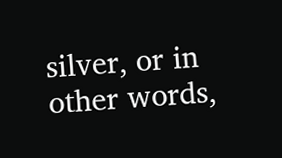silver, or in other words,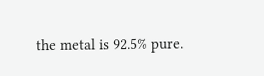the metal is 92.5% pure.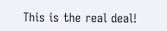This is the real deal!